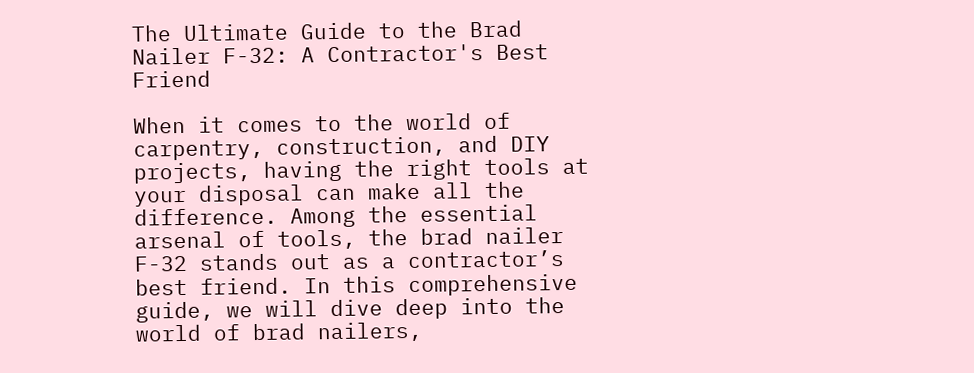The Ultimate Guide to the Brad Nailer F-32: A Contractor's Best Friend

When it comes to the world of carpentry, construction, and DIY projects, having the right tools at your disposal can make all the difference. Among the essential arsenal of tools, the brad nailer F-32 stands out as a contractor’s best friend. In this comprehensive guide, we will dive deep into the world of brad nailers,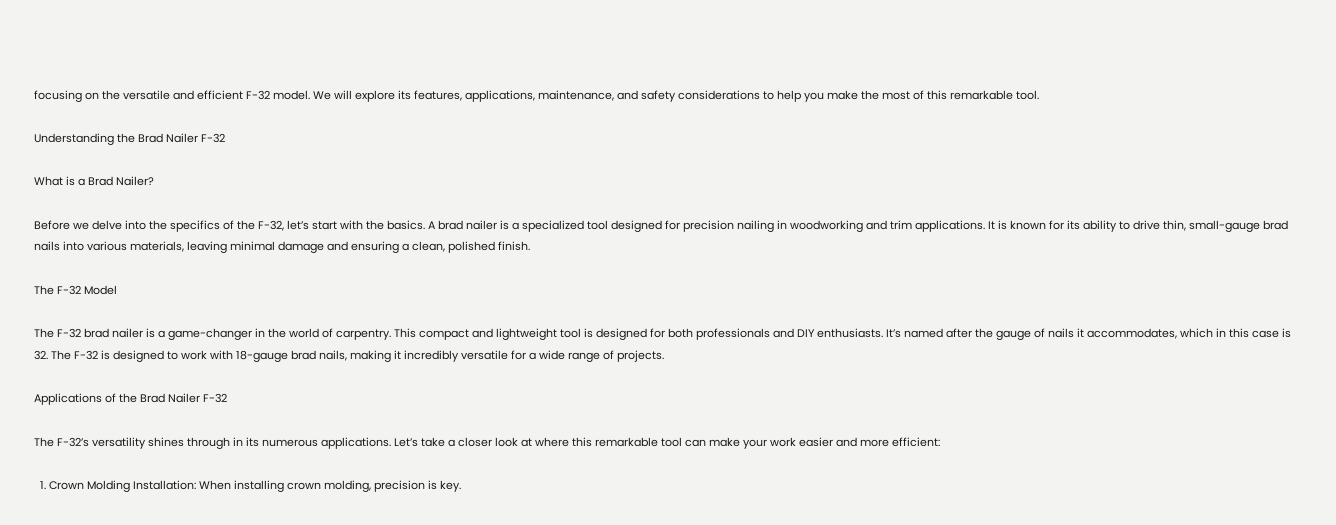focusing on the versatile and efficient F-32 model. We will explore its features, applications, maintenance, and safety considerations to help you make the most of this remarkable tool.

Understanding the Brad Nailer F-32

What is a Brad Nailer?

Before we delve into the specifics of the F-32, let’s start with the basics. A brad nailer is a specialized tool designed for precision nailing in woodworking and trim applications. It is known for its ability to drive thin, small-gauge brad nails into various materials, leaving minimal damage and ensuring a clean, polished finish.

The F-32 Model

The F-32 brad nailer is a game-changer in the world of carpentry. This compact and lightweight tool is designed for both professionals and DIY enthusiasts. It’s named after the gauge of nails it accommodates, which in this case is 32. The F-32 is designed to work with 18-gauge brad nails, making it incredibly versatile for a wide range of projects.

Applications of the Brad Nailer F-32

The F-32’s versatility shines through in its numerous applications. Let’s take a closer look at where this remarkable tool can make your work easier and more efficient:

  1. Crown Molding Installation: When installing crown molding, precision is key.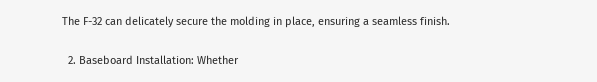The F-32 can delicately secure the molding in place, ensuring a seamless finish.

  2. Baseboard Installation: Whether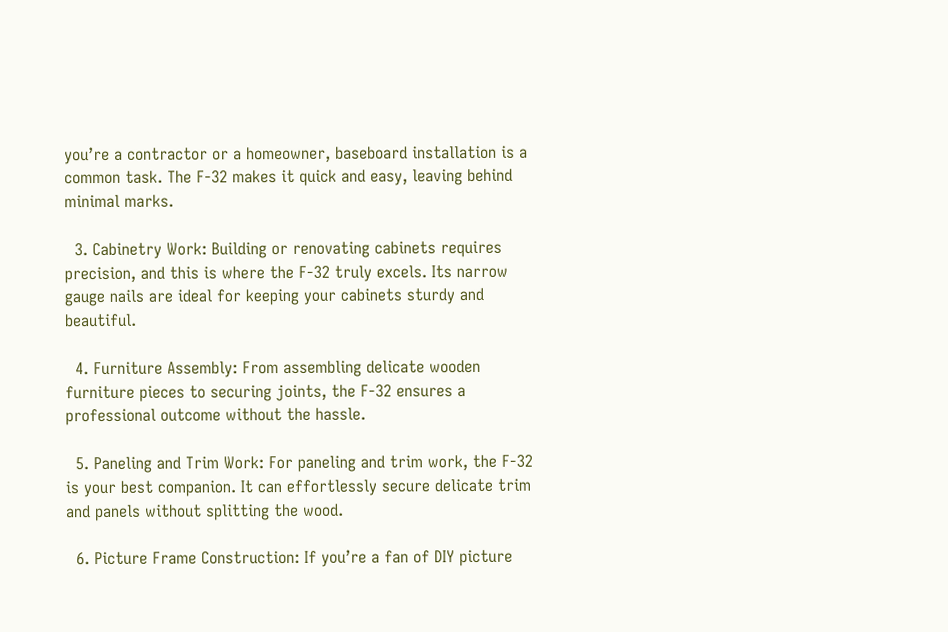you’re a contractor or a homeowner, baseboard installation is a common task. The F-32 makes it quick and easy, leaving behind minimal marks.

  3. Cabinetry Work: Building or renovating cabinets requires precision, and this is where the F-32 truly excels. Its narrow gauge nails are ideal for keeping your cabinets sturdy and beautiful.

  4. Furniture Assembly: From assembling delicate wooden furniture pieces to securing joints, the F-32 ensures a professional outcome without the hassle.

  5. Paneling and Trim Work: For paneling and trim work, the F-32 is your best companion. It can effortlessly secure delicate trim and panels without splitting the wood.

  6. Picture Frame Construction: If you’re a fan of DIY picture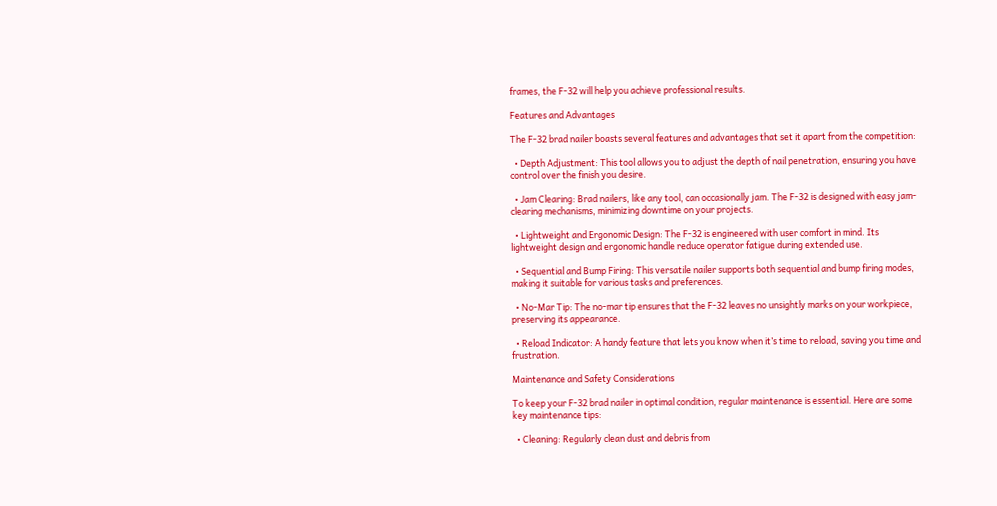frames, the F-32 will help you achieve professional results.

Features and Advantages

The F-32 brad nailer boasts several features and advantages that set it apart from the competition:

  • Depth Adjustment: This tool allows you to adjust the depth of nail penetration, ensuring you have control over the finish you desire.

  • Jam Clearing: Brad nailers, like any tool, can occasionally jam. The F-32 is designed with easy jam-clearing mechanisms, minimizing downtime on your projects.

  • Lightweight and Ergonomic Design: The F-32 is engineered with user comfort in mind. Its lightweight design and ergonomic handle reduce operator fatigue during extended use.

  • Sequential and Bump Firing: This versatile nailer supports both sequential and bump firing modes, making it suitable for various tasks and preferences.

  • No-Mar Tip: The no-mar tip ensures that the F-32 leaves no unsightly marks on your workpiece, preserving its appearance.

  • Reload Indicator: A handy feature that lets you know when it’s time to reload, saving you time and frustration.

Maintenance and Safety Considerations

To keep your F-32 brad nailer in optimal condition, regular maintenance is essential. Here are some key maintenance tips:

  • Cleaning: Regularly clean dust and debris from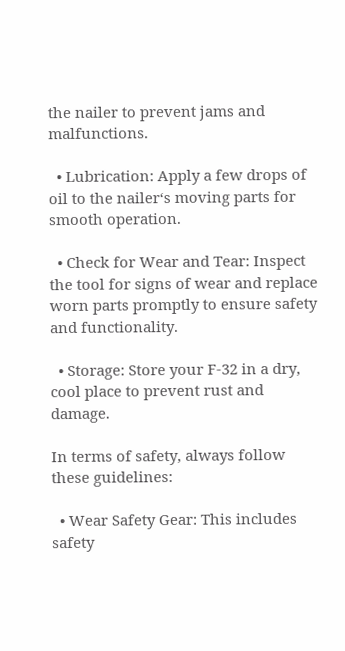the nailer to prevent jams and malfunctions.

  • Lubrication: Apply a few drops of oil to the nailer‘s moving parts for smooth operation.

  • Check for Wear and Tear: Inspect the tool for signs of wear and replace worn parts promptly to ensure safety and functionality.

  • Storage: Store your F-32 in a dry, cool place to prevent rust and damage.

In terms of safety, always follow these guidelines:

  • Wear Safety Gear: This includes safety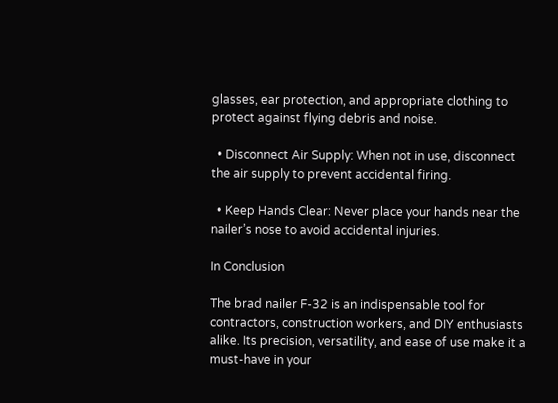glasses, ear protection, and appropriate clothing to protect against flying debris and noise.

  • Disconnect Air Supply: When not in use, disconnect the air supply to prevent accidental firing.

  • Keep Hands Clear: Never place your hands near the nailer’s nose to avoid accidental injuries.

In Conclusion

The brad nailer F-32 is an indispensable tool for contractors, construction workers, and DIY enthusiasts alike. Its precision, versatility, and ease of use make it a must-have in your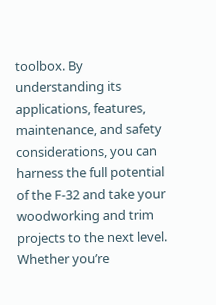toolbox. By understanding its applications, features, maintenance, and safety considerations, you can harness the full potential of the F-32 and take your woodworking and trim projects to the next level. Whether you’re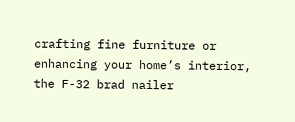crafting fine furniture or enhancing your home’s interior, the F-32 brad nailer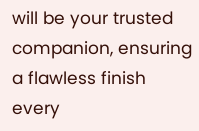will be your trusted companion, ensuring a flawless finish every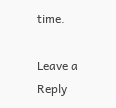time.

Leave a Reply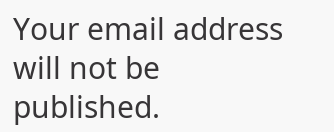Your email address will not be published.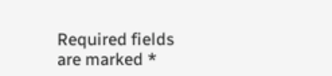Required fields are marked *